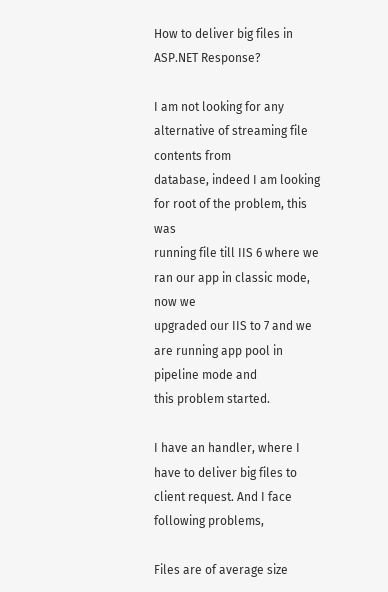How to deliver big files in ASP.NET Response?

I am not looking for any alternative of streaming file contents from
database, indeed I am looking for root of the problem, this was
running file till IIS 6 where we ran our app in classic mode, now we
upgraded our IIS to 7 and we are running app pool in pipeline mode and
this problem started.

I have an handler, where I have to deliver big files to client request. And I face following problems,

Files are of average size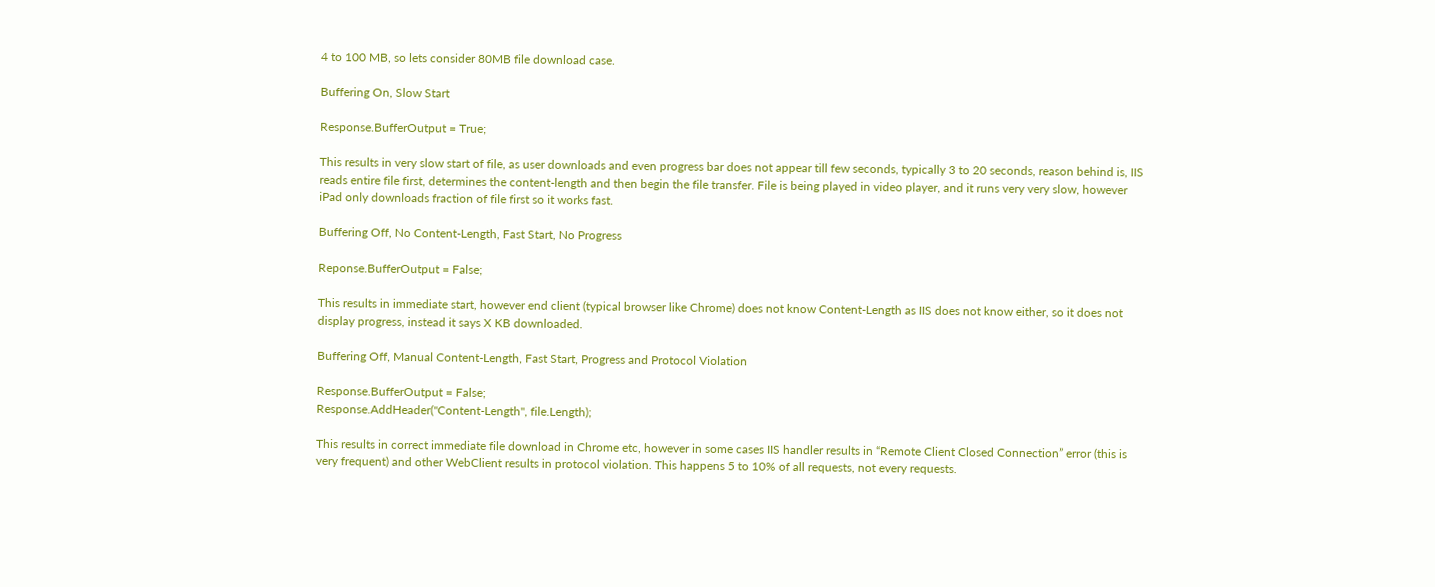4 to 100 MB, so lets consider 80MB file download case.

Buffering On, Slow Start

Response.BufferOutput = True;

This results in very slow start of file, as user downloads and even progress bar does not appear till few seconds, typically 3 to 20 seconds, reason behind is, IIS reads entire file first, determines the content-length and then begin the file transfer. File is being played in video player, and it runs very very slow, however iPad only downloads fraction of file first so it works fast.

Buffering Off, No Content-Length, Fast Start, No Progress

Reponse.BufferOutput = False;

This results in immediate start, however end client (typical browser like Chrome) does not know Content-Length as IIS does not know either, so it does not display progress, instead it says X KB downloaded.

Buffering Off, Manual Content-Length, Fast Start, Progress and Protocol Violation

Response.BufferOutput = False;
Response.AddHeader("Content-Length", file.Length);

This results in correct immediate file download in Chrome etc, however in some cases IIS handler results in “Remote Client Closed Connection” error (this is very frequent) and other WebClient results in protocol violation. This happens 5 to 10% of all requests, not every requests.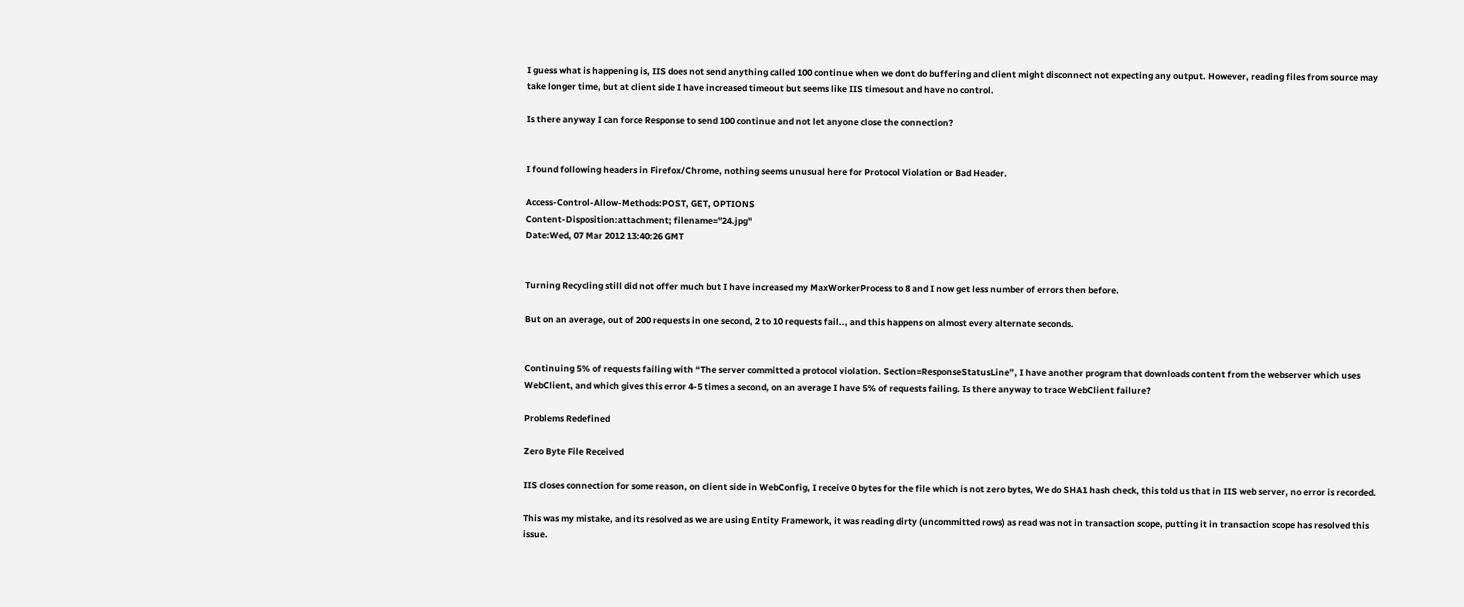I guess what is happening is, IIS does not send anything called 100 continue when we dont do buffering and client might disconnect not expecting any output. However, reading files from source may take longer time, but at client side I have increased timeout but seems like IIS timesout and have no control.

Is there anyway I can force Response to send 100 continue and not let anyone close the connection?


I found following headers in Firefox/Chrome, nothing seems unusual here for Protocol Violation or Bad Header.

Access-Control-Allow-Methods:POST, GET, OPTIONS
Content-Disposition:attachment; filename="24.jpg"
Date:Wed, 07 Mar 2012 13:40:26 GMT


Turning Recycling still did not offer much but I have increased my MaxWorkerProcess to 8 and I now get less number of errors then before.

But on an average, out of 200 requests in one second, 2 to 10 requests fail.., and this happens on almost every alternate seconds.


Continuing 5% of requests failing with “The server committed a protocol violation. Section=ResponseStatusLine”, I have another program that downloads content from the webserver which uses WebClient, and which gives this error 4-5 times a second, on an average I have 5% of requests failing. Is there anyway to trace WebClient failure?

Problems Redefined

Zero Byte File Received

IIS closes connection for some reason, on client side in WebConfig, I receive 0 bytes for the file which is not zero bytes, We do SHA1 hash check, this told us that in IIS web server, no error is recorded.

This was my mistake, and its resolved as we are using Entity Framework, it was reading dirty (uncommitted rows) as read was not in transaction scope, putting it in transaction scope has resolved this issue.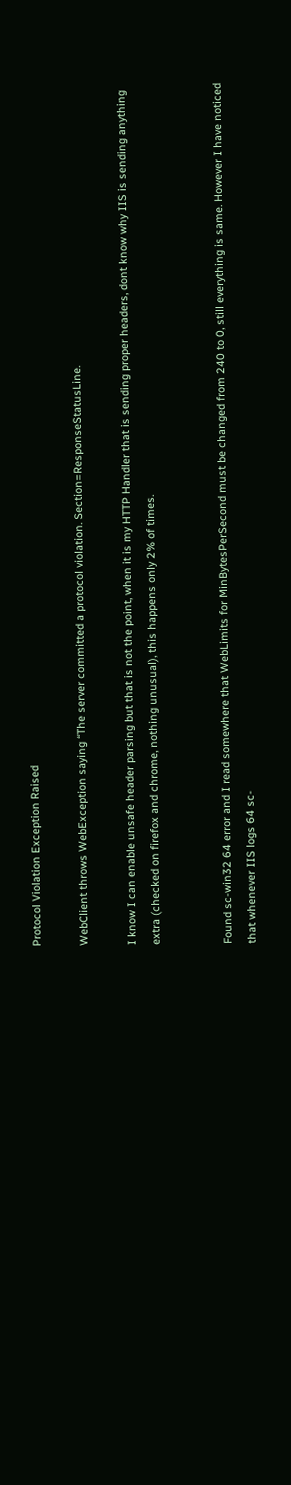Protocol Violation Exception Raised

WebClient throws WebException saying “The server committed a protocol violation. Section=ResponseStatusLine.

I know I can enable unsafe header parsing but that is not the point, when it is my HTTP Handler that is sending proper headers, dont know why IIS is sending anything extra (checked on firefox and chrome, nothing unusual), this happens only 2% of times.


Found sc-win32 64 error and I read somewhere that WebLimits for MinBytesPerSecond must be changed from 240 to 0, still everything is same. However I have noticed that whenever IIS logs 64 sc-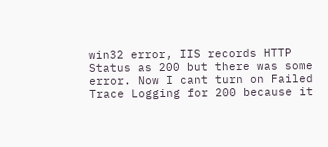win32 error, IIS records HTTP Status as 200 but there was some error. Now I cant turn on Failed Trace Logging for 200 because it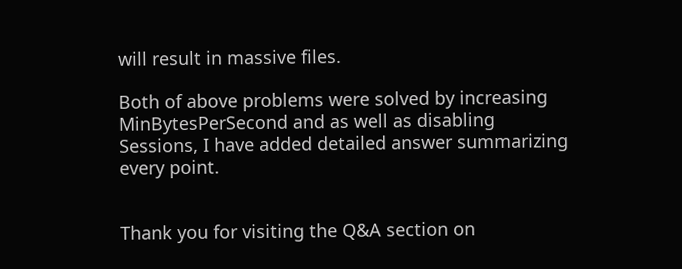will result in massive files.

Both of above problems were solved by increasing MinBytesPerSecond and as well as disabling Sessions, I have added detailed answer summarizing every point.


Thank you for visiting the Q&A section on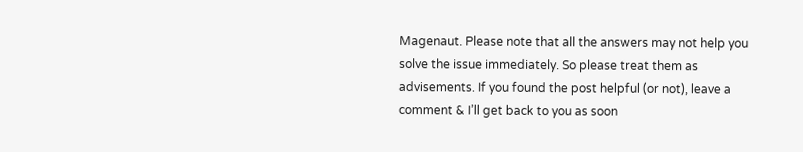Magenaut. Please note that all the answers may not help you solve the issue immediately. So please treat them as advisements. If you found the post helpful (or not), leave a comment & I’ll get back to you as soon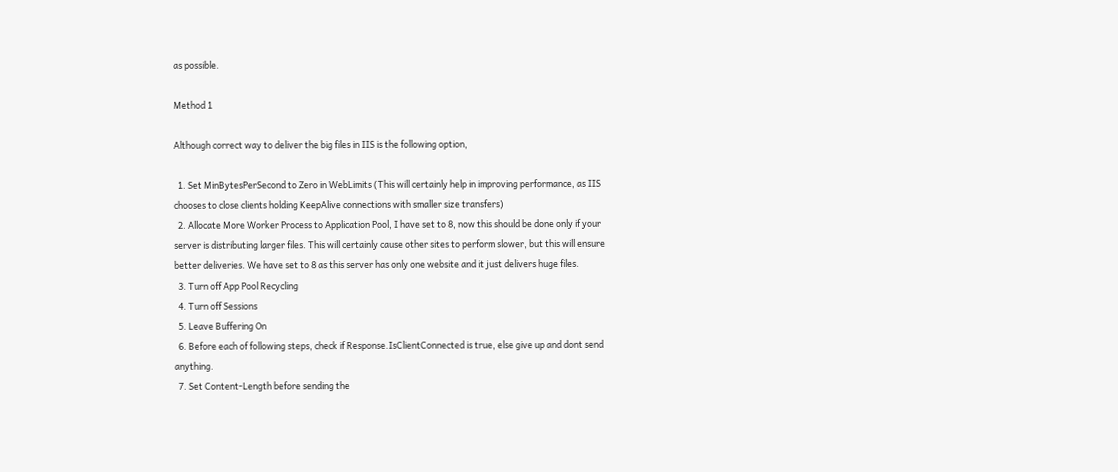as possible.

Method 1

Although correct way to deliver the big files in IIS is the following option,

  1. Set MinBytesPerSecond to Zero in WebLimits (This will certainly help in improving performance, as IIS chooses to close clients holding KeepAlive connections with smaller size transfers)
  2. Allocate More Worker Process to Application Pool, I have set to 8, now this should be done only if your server is distributing larger files. This will certainly cause other sites to perform slower, but this will ensure better deliveries. We have set to 8 as this server has only one website and it just delivers huge files.
  3. Turn off App Pool Recycling
  4. Turn off Sessions
  5. Leave Buffering On
  6. Before each of following steps, check if Response.IsClientConnected is true, else give up and dont send anything.
  7. Set Content-Length before sending the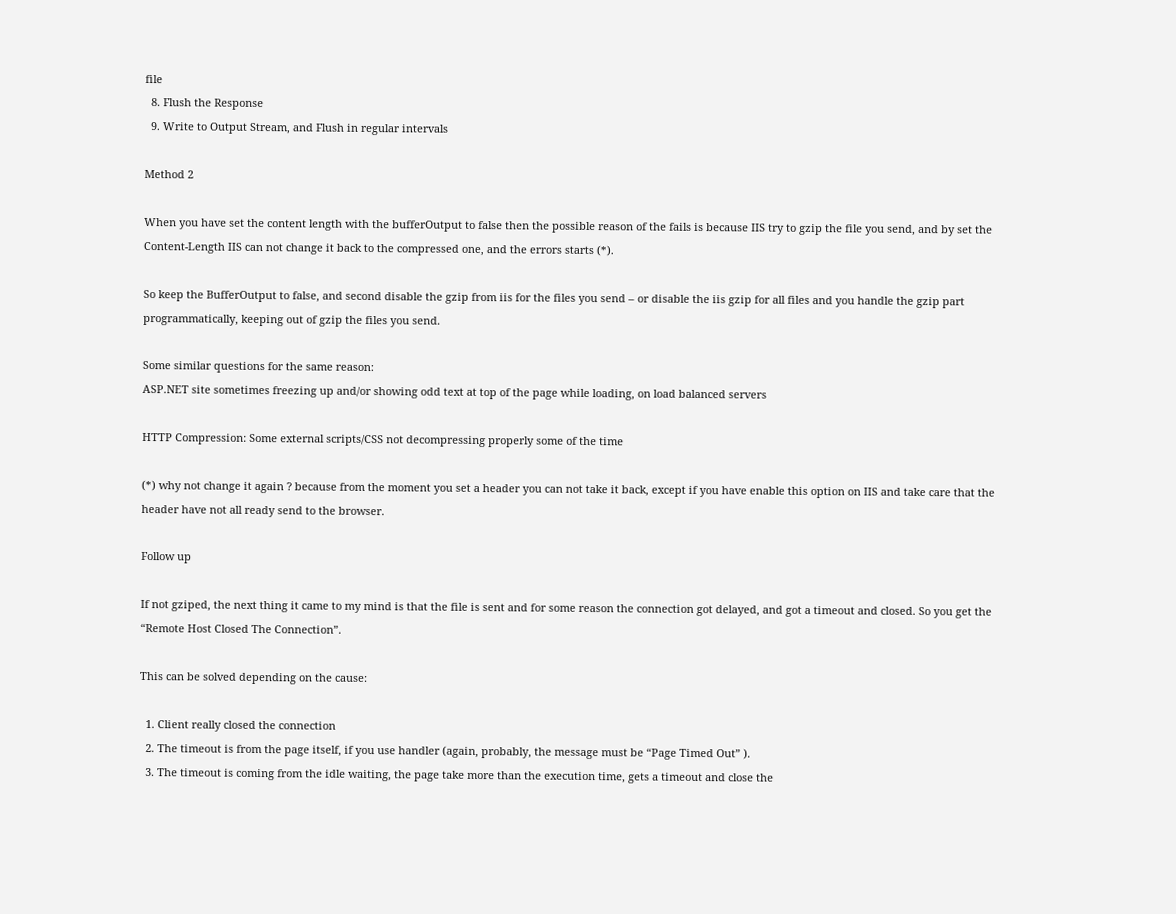file
  8. Flush the Response
  9. Write to Output Stream, and Flush in regular intervals

Method 2

When you have set the content length with the bufferOutput to false then the possible reason of the fails is because IIS try to gzip the file you send, and by set the Content-Length IIS can not change it back to the compressed one, and the errors starts (*).

So keep the BufferOutput to false, and second disable the gzip from iis for the files you send – or disable the iis gzip for all files and you handle the gzip part programmatically, keeping out of gzip the files you send.

Some similar questions for the same reason:
ASP.NET site sometimes freezing up and/or showing odd text at top of the page while loading, on load balanced servers

HTTP Compression: Some external scripts/CSS not decompressing properly some of the time

(*) why not change it again ? because from the moment you set a header you can not take it back, except if you have enable this option on IIS and take care that the header have not all ready send to the browser.

Follow up

If not gziped, the next thing it came to my mind is that the file is sent and for some reason the connection got delayed, and got a timeout and closed. So you get the “Remote Host Closed The Connection”.

This can be solved depending on the cause:

  1. Client really closed the connection
  2. The timeout is from the page itself, if you use handler (again, probably, the message must be “Page Timed Out” ).
  3. The timeout is coming from the idle waiting, the page take more than the execution time, gets a timeout and close the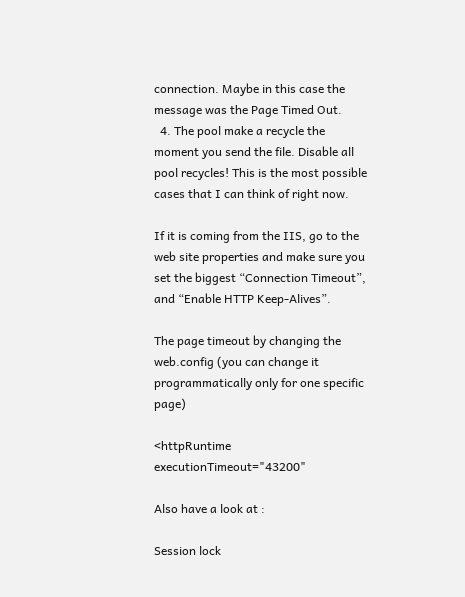connection. Maybe in this case the message was the Page Timed Out.
  4. The pool make a recycle the moment you send the file. Disable all pool recycles! This is the most possible cases that I can think of right now.

If it is coming from the IIS, go to the web site properties and make sure you set the biggest “Connection Timeout”, and “Enable HTTP Keep-Alives”.

The page timeout by changing the web.config (you can change it programmatically only for one specific page)

<httpRuntime executionTimeout="43200"

Also have a look at :

Session lock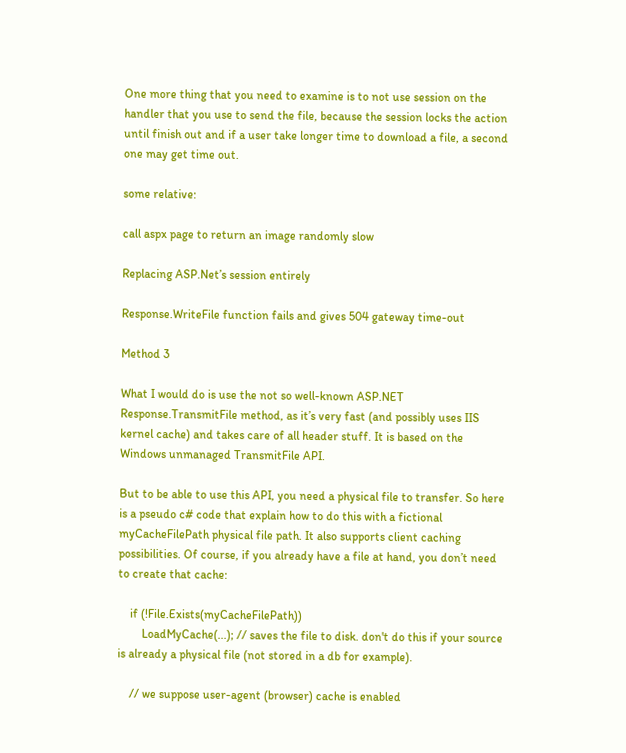One more thing that you need to examine is to not use session on the handler that you use to send the file, because the session locks the action until finish out and if a user take longer time to download a file, a second one may get time out.

some relative:

call aspx page to return an image randomly slow

Replacing ASP.Net’s session entirely

Response.WriteFile function fails and gives 504 gateway time-out

Method 3

What I would do is use the not so well-known ASP.NET Response.TransmitFile method, as it’s very fast (and possibly uses IIS kernel cache) and takes care of all header stuff. It is based on the Windows unmanaged TransmitFile API.

But to be able to use this API, you need a physical file to transfer. So here is a pseudo c# code that explain how to do this with a fictional myCacheFilePath physical file path. It also supports client caching possibilities. Of course, if you already have a file at hand, you don’t need to create that cache:

    if (!File.Exists(myCacheFilePath))
        LoadMyCache(...); // saves the file to disk. don't do this if your source is already a physical file (not stored in a db for example).

    // we suppose user-agent (browser) cache is enabled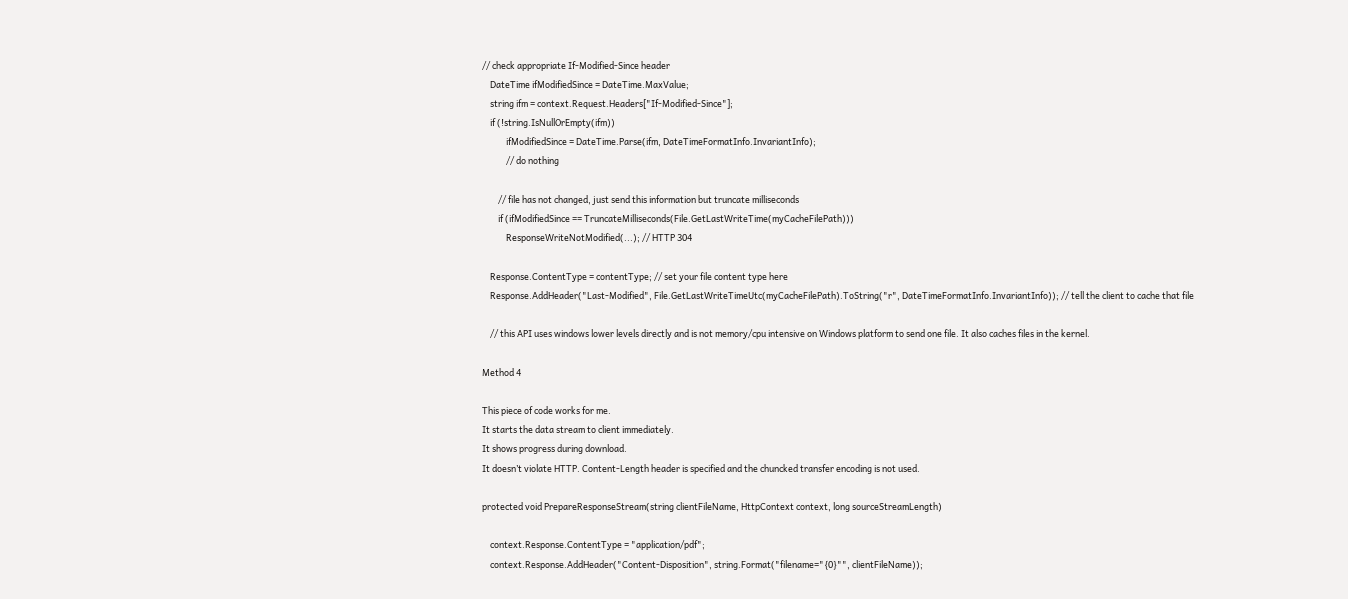// check appropriate If-Modified-Since header
    DateTime ifModifiedSince = DateTime.MaxValue;
    string ifm = context.Request.Headers["If-Modified-Since"];
    if (!string.IsNullOrEmpty(ifm))
            ifModifiedSince = DateTime.Parse(ifm, DateTimeFormatInfo.InvariantInfo);
            // do nothing

        // file has not changed, just send this information but truncate milliseconds
        if (ifModifiedSince == TruncateMilliseconds(File.GetLastWriteTime(myCacheFilePath)))
            ResponseWriteNotModified(...); // HTTP 304

    Response.ContentType = contentType; // set your file content type here
    Response.AddHeader("Last-Modified", File.GetLastWriteTimeUtc(myCacheFilePath).ToString("r", DateTimeFormatInfo.InvariantInfo)); // tell the client to cache that file

    // this API uses windows lower levels directly and is not memory/cpu intensive on Windows platform to send one file. It also caches files in the kernel.

Method 4

This piece of code works for me.
It starts the data stream to client immediately.
It shows progress during download.
It doesn’t violate HTTP. Content-Length header is specified and the chuncked transfer encoding is not used.

protected void PrepareResponseStream(string clientFileName, HttpContext context, long sourceStreamLength)

    context.Response.ContentType = "application/pdf";
    context.Response.AddHeader("Content-Disposition", string.Format("filename="{0}"", clientFileName));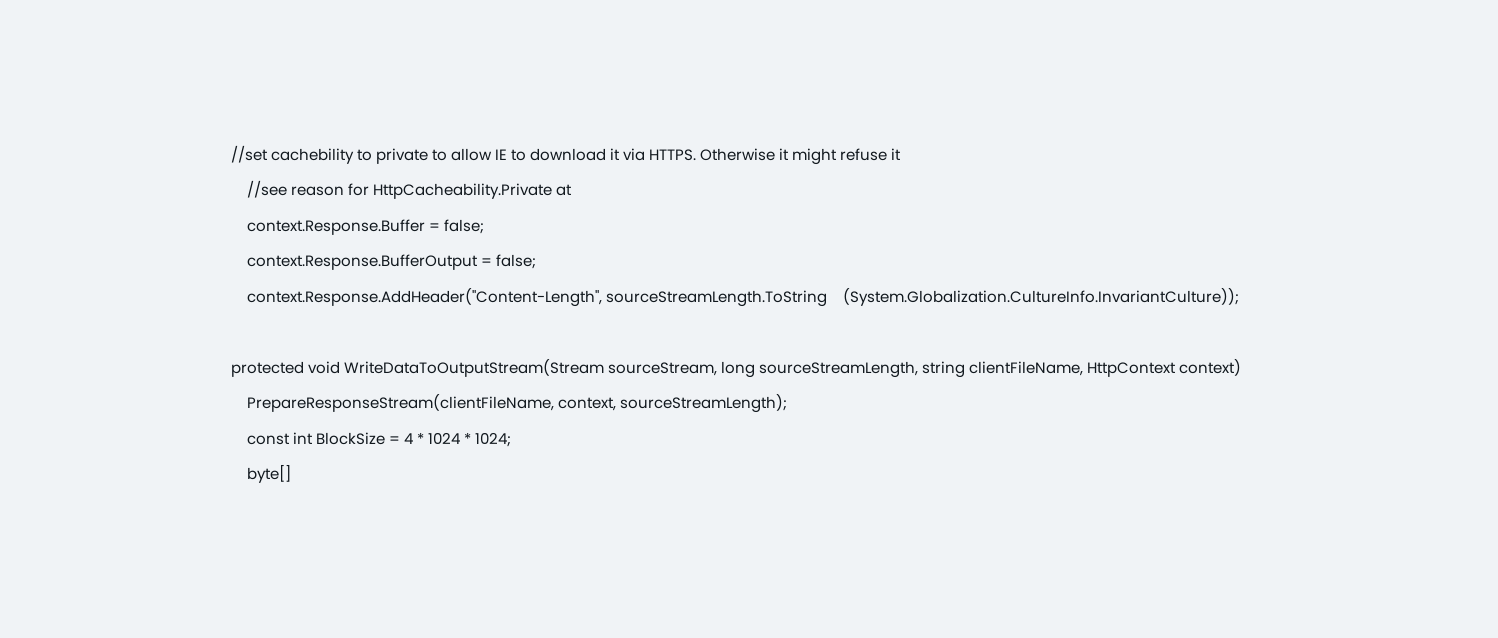//set cachebility to private to allow IE to download it via HTTPS. Otherwise it might refuse it
    //see reason for HttpCacheability.Private at
    context.Response.Buffer = false;
    context.Response.BufferOutput = false;
    context.Response.AddHeader("Content-Length", sourceStreamLength.ToString    (System.Globalization.CultureInfo.InvariantCulture));

protected void WriteDataToOutputStream(Stream sourceStream, long sourceStreamLength, string clientFileName, HttpContext context)
    PrepareResponseStream(clientFileName, context, sourceStreamLength);
    const int BlockSize = 4 * 1024 * 1024;
    byte[]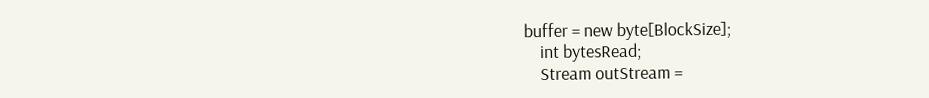buffer = new byte[BlockSize];
    int bytesRead;
    Stream outStream =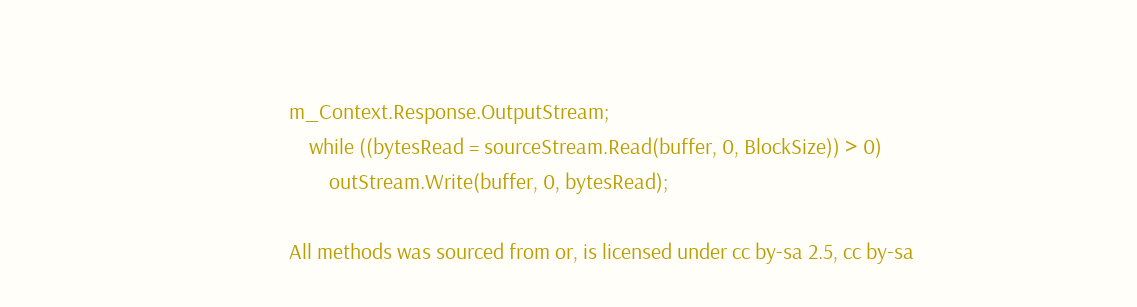m_Context.Response.OutputStream;
    while ((bytesRead = sourceStream.Read(buffer, 0, BlockSize)) > 0)
        outStream.Write(buffer, 0, bytesRead);

All methods was sourced from or, is licensed under cc by-sa 2.5, cc by-sa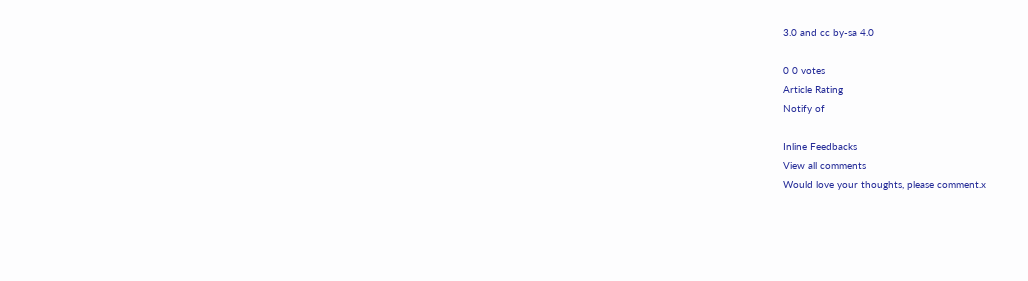3.0 and cc by-sa 4.0

0 0 votes
Article Rating
Notify of

Inline Feedbacks
View all comments
Would love your thoughts, please comment.x